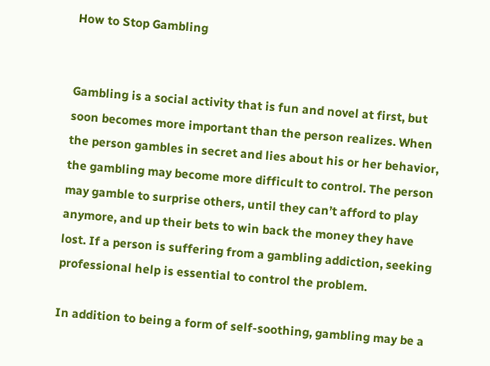How to Stop Gambling


Gambling is a social activity that is fun and novel at first, but soon becomes more important than the person realizes. When the person gambles in secret and lies about his or her behavior, the gambling may become more difficult to control. The person may gamble to surprise others, until they can’t afford to play anymore, and up their bets to win back the money they have lost. If a person is suffering from a gambling addiction, seeking professional help is essential to control the problem.

In addition to being a form of self-soothing, gambling may be a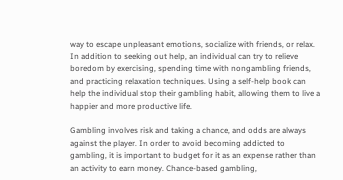way to escape unpleasant emotions, socialize with friends, or relax. In addition to seeking out help, an individual can try to relieve boredom by exercising, spending time with nongambling friends, and practicing relaxation techniques. Using a self-help book can help the individual stop their gambling habit, allowing them to live a happier and more productive life.

Gambling involves risk and taking a chance, and odds are always against the player. In order to avoid becoming addicted to gambling, it is important to budget for it as an expense rather than an activity to earn money. Chance-based gambling,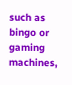such as bingo or gaming machines,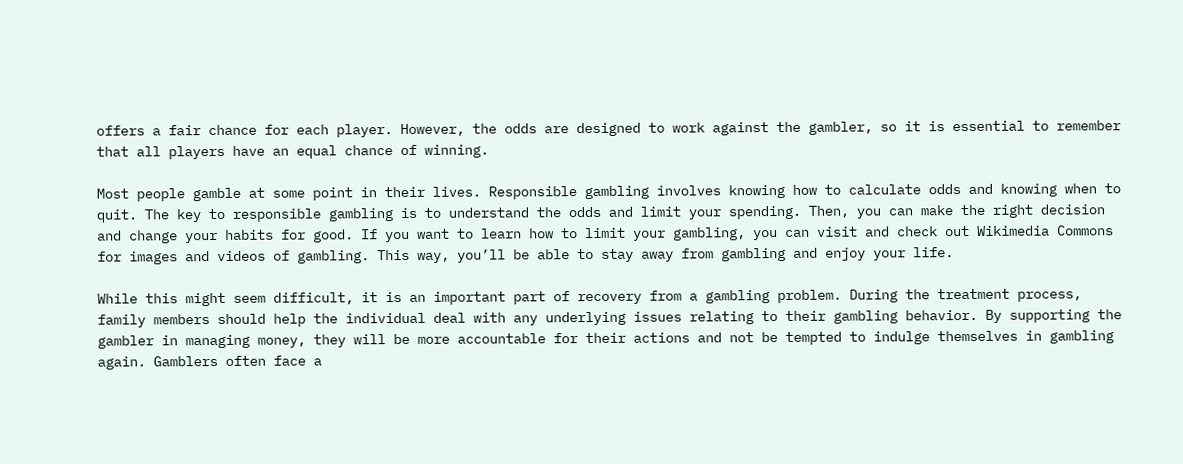offers a fair chance for each player. However, the odds are designed to work against the gambler, so it is essential to remember that all players have an equal chance of winning.

Most people gamble at some point in their lives. Responsible gambling involves knowing how to calculate odds and knowing when to quit. The key to responsible gambling is to understand the odds and limit your spending. Then, you can make the right decision and change your habits for good. If you want to learn how to limit your gambling, you can visit and check out Wikimedia Commons for images and videos of gambling. This way, you’ll be able to stay away from gambling and enjoy your life.

While this might seem difficult, it is an important part of recovery from a gambling problem. During the treatment process, family members should help the individual deal with any underlying issues relating to their gambling behavior. By supporting the gambler in managing money, they will be more accountable for their actions and not be tempted to indulge themselves in gambling again. Gamblers often face a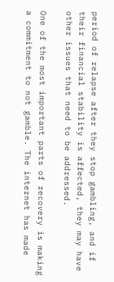period of relapse after they stop gambling, and if their financial stability is affected, they may have other issues that need to be addressed.

One of the most important parts of recovery is making a commitment to not gamble. The internet has made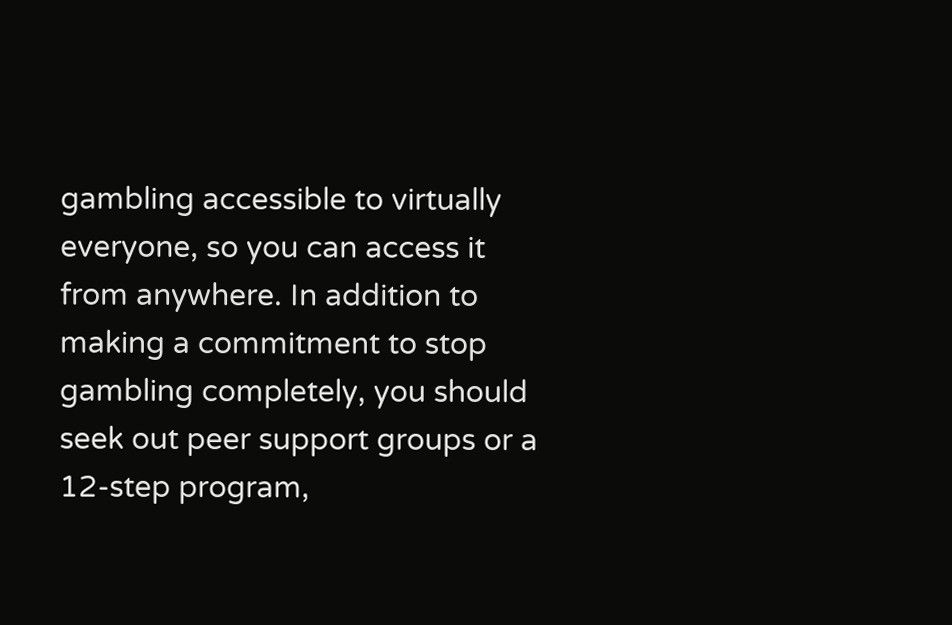gambling accessible to virtually everyone, so you can access it from anywhere. In addition to making a commitment to stop gambling completely, you should seek out peer support groups or a 12-step program,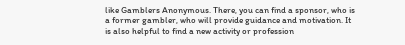like Gamblers Anonymous. There, you can find a sponsor, who is a former gambler, who will provide guidance and motivation. It is also helpful to find a new activity or profession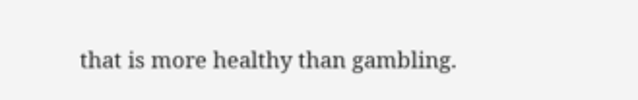that is more healthy than gambling.